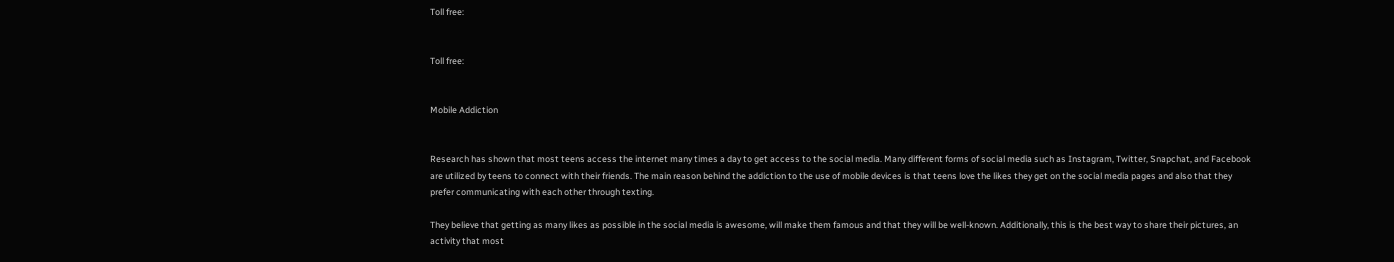Toll free:


Toll free:


Mobile Addiction


Research has shown that most teens access the internet many times a day to get access to the social media. Many different forms of social media such as Instagram, Twitter, Snapchat, and Facebook are utilized by teens to connect with their friends. The main reason behind the addiction to the use of mobile devices is that teens love the likes they get on the social media pages and also that they prefer communicating with each other through texting.

They believe that getting as many likes as possible in the social media is awesome, will make them famous and that they will be well-known. Additionally, this is the best way to share their pictures, an activity that most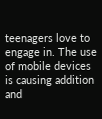teenagers love to engage in. The use of mobile devices is causing addition and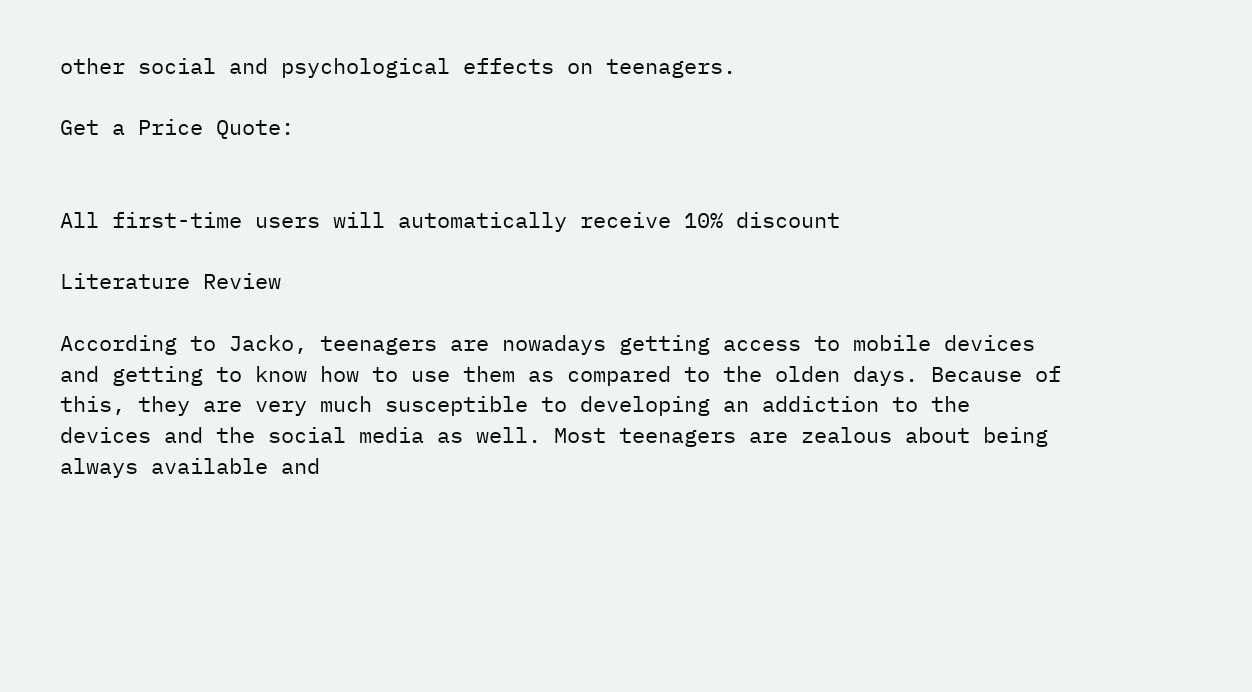other social and psychological effects on teenagers.

Get a Price Quote:


All first-time users will automatically receive 10% discount

Literature Review

According to Jacko, teenagers are nowadays getting access to mobile devices and getting to know how to use them as compared to the olden days. Because of this, they are very much susceptible to developing an addiction to the devices and the social media as well. Most teenagers are zealous about being always available and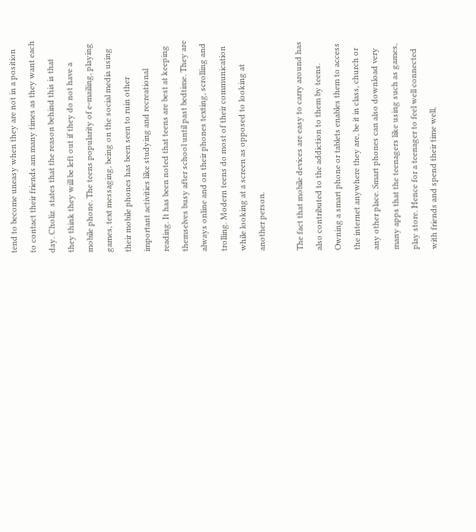tend to become uneasy when they are not in a position to contact their friends am many times as they want each day. Choliz  states that the reason behind this is that they think they will be left out if they do not have a mobile phone. The teens popularity of e-mailing, playing games, text messaging, being on the social media using their mobile phones has been seen to ruin other important activities like studying and recreational reading. It has been noted that teens are best at keeping themselves busy after school until past bedtime. They are always online and on their phones texting, scrolling and trolling. Modern teens do most of their communication while looking at a screen as opposed to looking at another person.

The fact that mobile devices are easy to carry around has also contributed to the addiction to them by teens. Owning a smart phone or tablets enables them to access the internet anywhere they are, be it in class, church or any other place. Smart phones can also download very many apps that the teenagers like using such as games, play store. Hence for a teenager to feel well connected with friends and spend their time well,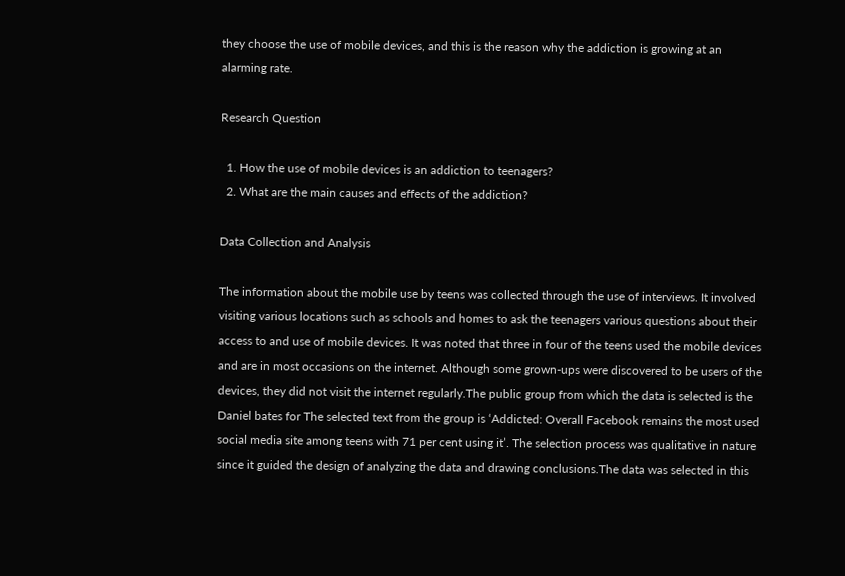they choose the use of mobile devices, and this is the reason why the addiction is growing at an alarming rate.

Research Question

  1. How the use of mobile devices is an addiction to teenagers?
  2. What are the main causes and effects of the addiction?

Data Collection and Analysis

The information about the mobile use by teens was collected through the use of interviews. It involved visiting various locations such as schools and homes to ask the teenagers various questions about their access to and use of mobile devices. It was noted that three in four of the teens used the mobile devices and are in most occasions on the internet. Although some grown-ups were discovered to be users of the devices, they did not visit the internet regularly.The public group from which the data is selected is the Daniel bates for The selected text from the group is ‘Addicted: Overall Facebook remains the most used social media site among teens with 71 per cent using it’. The selection process was qualitative in nature since it guided the design of analyzing the data and drawing conclusions.The data was selected in this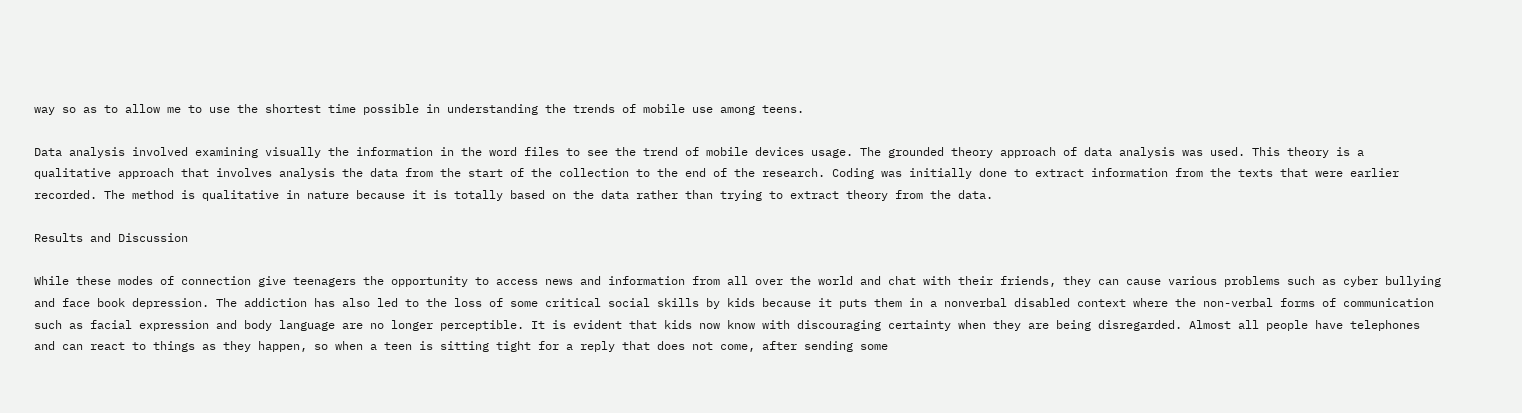way so as to allow me to use the shortest time possible in understanding the trends of mobile use among teens.

Data analysis involved examining visually the information in the word files to see the trend of mobile devices usage. The grounded theory approach of data analysis was used. This theory is a qualitative approach that involves analysis the data from the start of the collection to the end of the research. Coding was initially done to extract information from the texts that were earlier recorded. The method is qualitative in nature because it is totally based on the data rather than trying to extract theory from the data.

Results and Discussion

While these modes of connection give teenagers the opportunity to access news and information from all over the world and chat with their friends, they can cause various problems such as cyber bullying and face book depression. The addiction has also led to the loss of some critical social skills by kids because it puts them in a nonverbal disabled context where the non-verbal forms of communication such as facial expression and body language are no longer perceptible. It is evident that kids now know with discouraging certainty when they are being disregarded. Almost all people have telephones and can react to things as they happen, so when a teen is sitting tight for a reply that does not come, after sending some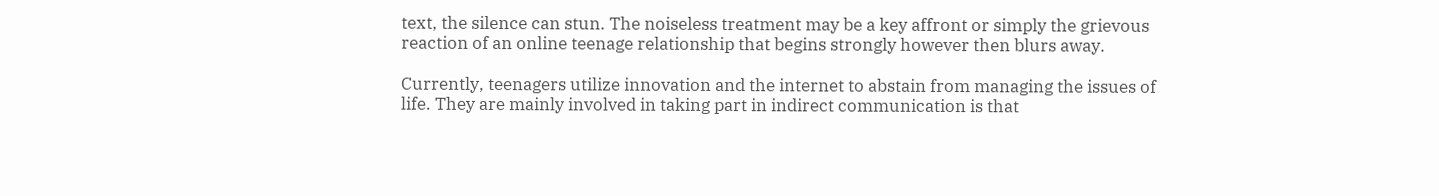text, the silence can stun. The noiseless treatment may be a key affront or simply the grievous reaction of an online teenage relationship that begins strongly however then blurs away.

Currently, teenagers utilize innovation and the internet to abstain from managing the issues of life. They are mainly involved in taking part in indirect communication is that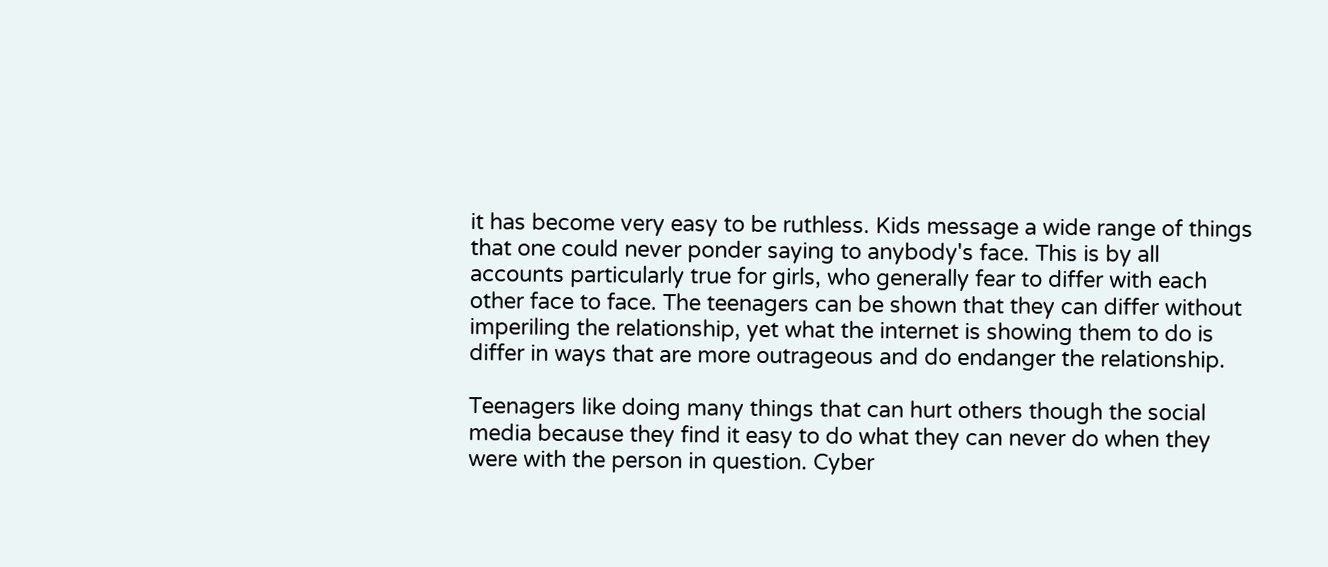it has become very easy to be ruthless. Kids message a wide range of things that one could never ponder saying to anybody's face. This is by all accounts particularly true for girls, who generally fear to differ with each other face to face. The teenagers can be shown that they can differ without imperiling the relationship, yet what the internet is showing them to do is differ in ways that are more outrageous and do endanger the relationship.

Teenagers like doing many things that can hurt others though the social media because they find it easy to do what they can never do when they were with the person in question. Cyber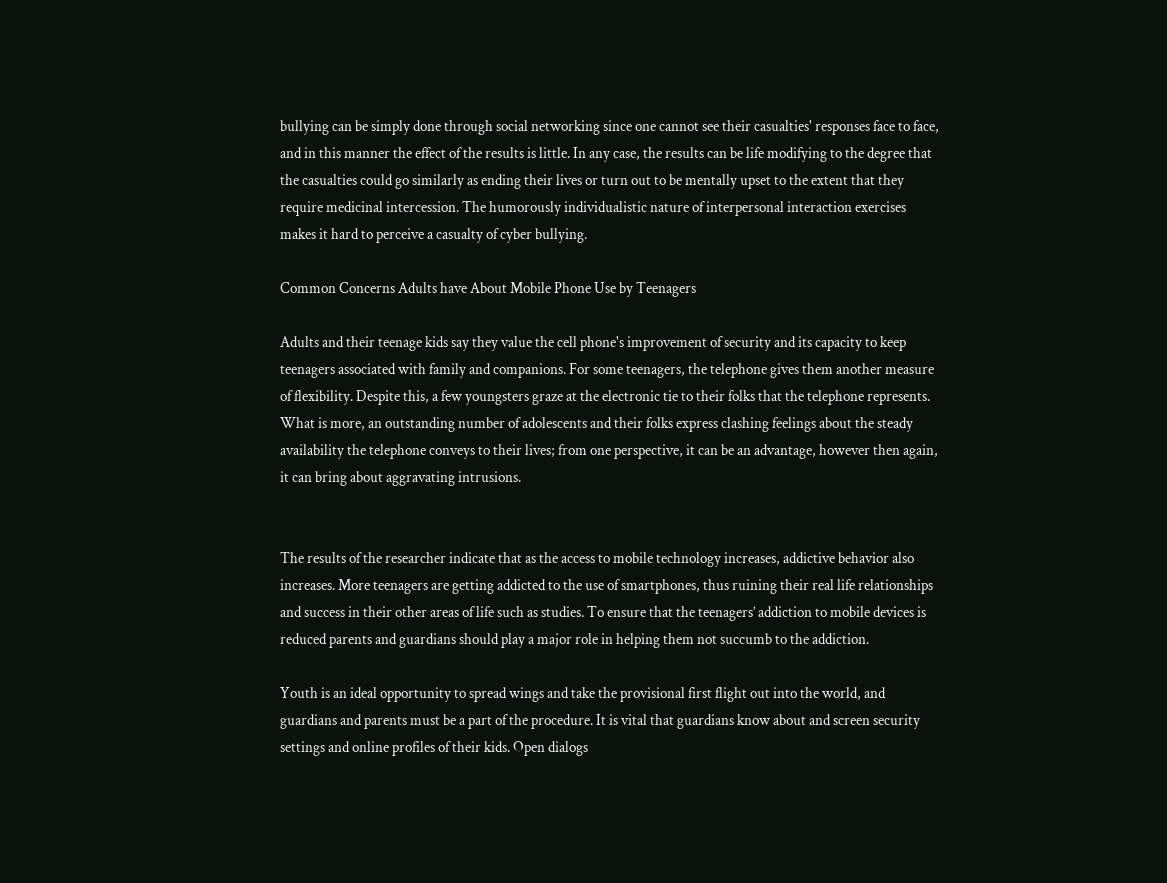bullying can be simply done through social networking since one cannot see their casualties' responses face to face, and in this manner the effect of the results is little. In any case, the results can be life modifying to the degree that the casualties could go similarly as ending their lives or turn out to be mentally upset to the extent that they require medicinal intercession. The humorously individualistic nature of interpersonal interaction exercises makes it hard to perceive a casualty of cyber bullying.

Common Concerns Adults have About Mobile Phone Use by Teenagers

Adults and their teenage kids say they value the cell phone's improvement of security and its capacity to keep teenagers associated with family and companions. For some teenagers, the telephone gives them another measure of flexibility. Despite this, a few youngsters graze at the electronic tie to their folks that the telephone represents. What is more, an outstanding number of adolescents and their folks express clashing feelings about the steady availability the telephone conveys to their lives; from one perspective, it can be an advantage, however then again, it can bring about aggravating intrusions.


The results of the researcher indicate that as the access to mobile technology increases, addictive behavior also increases. More teenagers are getting addicted to the use of smartphones, thus ruining their real life relationships and success in their other areas of life such as studies. To ensure that the teenagers’ addiction to mobile devices is reduced parents and guardians should play a major role in helping them not succumb to the addiction.

Youth is an ideal opportunity to spread wings and take the provisional first flight out into the world, and guardians and parents must be a part of the procedure. It is vital that guardians know about and screen security settings and online profiles of their kids. Open dialogs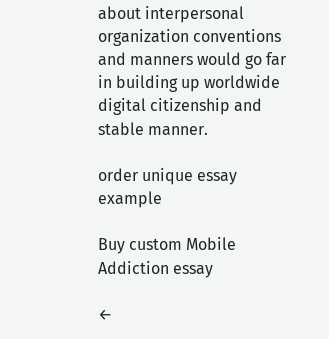about interpersonal organization conventions and manners would go far in building up worldwide digital citizenship and stable manner.

order unique essay example

Buy custom Mobile Addiction essay

←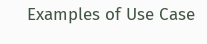Examples of Use Case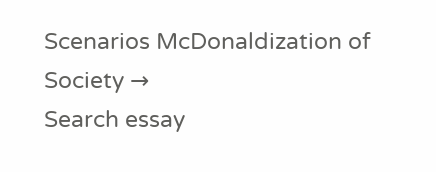Scenarios McDonaldization of Society →
Search essay